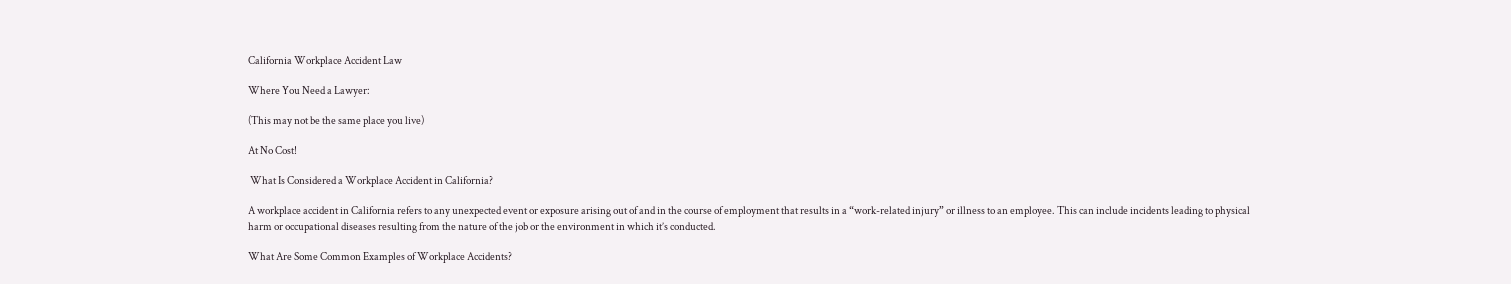California Workplace Accident Law

Where You Need a Lawyer:

(This may not be the same place you live)

At No Cost!

 What Is Considered a Workplace Accident in California?

A workplace accident in California refers to any unexpected event or exposure arising out of and in the course of employment that results in a “work-related injury” or illness to an employee. This can include incidents leading to physical harm or occupational diseases resulting from the nature of the job or the environment in which it’s conducted.

What Are Some Common Examples of Workplace Accidents?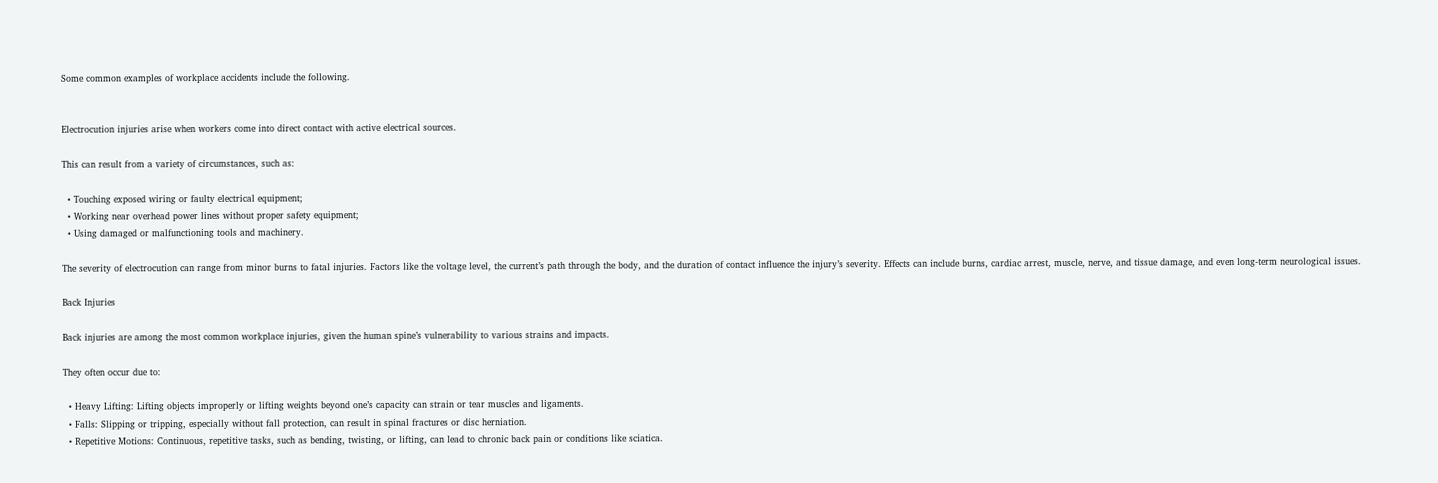Some common examples of workplace accidents include the following.


Electrocution injuries arise when workers come into direct contact with active electrical sources.

This can result from a variety of circumstances, such as:

  • Touching exposed wiring or faulty electrical equipment;
  • Working near overhead power lines without proper safety equipment;
  • Using damaged or malfunctioning tools and machinery.

The severity of electrocution can range from minor burns to fatal injuries. Factors like the voltage level, the current’s path through the body, and the duration of contact influence the injury’s severity. Effects can include burns, cardiac arrest, muscle, nerve, and tissue damage, and even long-term neurological issues.

Back Injuries

Back injuries are among the most common workplace injuries, given the human spine’s vulnerability to various strains and impacts.

They often occur due to:

  • Heavy Lifting: Lifting objects improperly or lifting weights beyond one’s capacity can strain or tear muscles and ligaments.
  • Falls: Slipping or tripping, especially without fall protection, can result in spinal fractures or disc herniation.
  • Repetitive Motions: Continuous, repetitive tasks, such as bending, twisting, or lifting, can lead to chronic back pain or conditions like sciatica.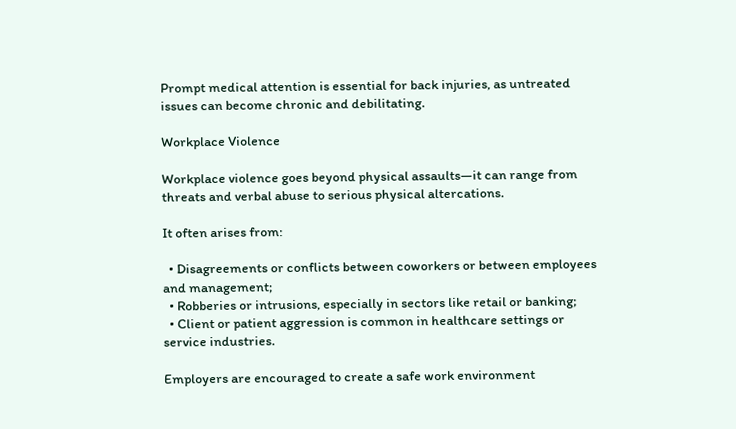Prompt medical attention is essential for back injuries, as untreated issues can become chronic and debilitating.

Workplace Violence

Workplace violence goes beyond physical assaults—it can range from threats and verbal abuse to serious physical altercations.

It often arises from:

  • Disagreements or conflicts between coworkers or between employees and management;
  • Robberies or intrusions, especially in sectors like retail or banking;
  • Client or patient aggression is common in healthcare settings or service industries.

Employers are encouraged to create a safe work environment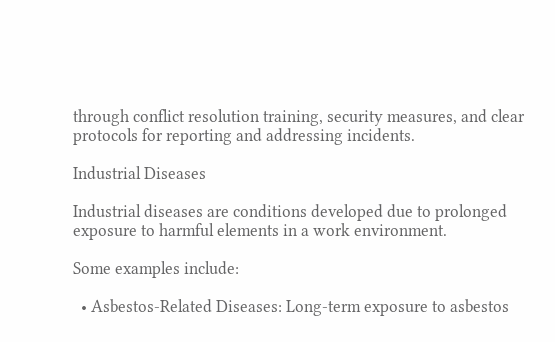through conflict resolution training, security measures, and clear protocols for reporting and addressing incidents.

Industrial Diseases

Industrial diseases are conditions developed due to prolonged exposure to harmful elements in a work environment.

Some examples include:

  • Asbestos-Related Diseases: Long-term exposure to asbestos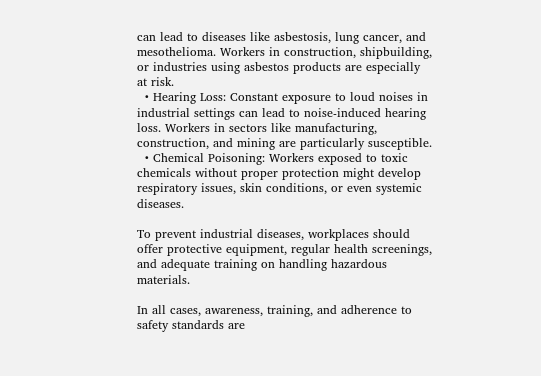can lead to diseases like asbestosis, lung cancer, and mesothelioma. Workers in construction, shipbuilding, or industries using asbestos products are especially at risk.
  • Hearing Loss: Constant exposure to loud noises in industrial settings can lead to noise-induced hearing loss. Workers in sectors like manufacturing, construction, and mining are particularly susceptible.
  • Chemical Poisoning: Workers exposed to toxic chemicals without proper protection might develop respiratory issues, skin conditions, or even systemic diseases.

To prevent industrial diseases, workplaces should offer protective equipment, regular health screenings, and adequate training on handling hazardous materials.

In all cases, awareness, training, and adherence to safety standards are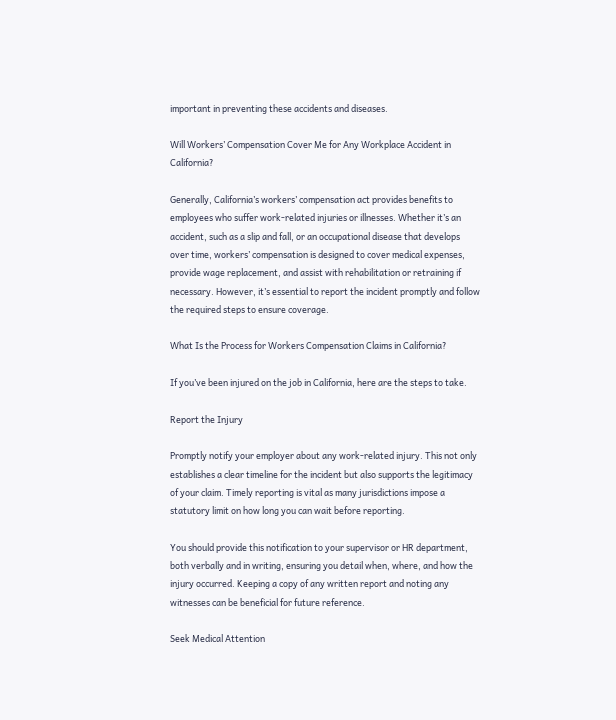important in preventing these accidents and diseases.

Will Workers’ Compensation Cover Me for Any Workplace Accident in California?

Generally, California’s workers’ compensation act provides benefits to employees who suffer work-related injuries or illnesses. Whether it’s an accident, such as a slip and fall, or an occupational disease that develops over time, workers’ compensation is designed to cover medical expenses, provide wage replacement, and assist with rehabilitation or retraining if necessary. However, it’s essential to report the incident promptly and follow the required steps to ensure coverage.

What Is the Process for Workers Compensation Claims in California?

If you’ve been injured on the job in California, here are the steps to take.

Report the Injury

Promptly notify your employer about any work-related injury. This not only establishes a clear timeline for the incident but also supports the legitimacy of your claim. Timely reporting is vital as many jurisdictions impose a statutory limit on how long you can wait before reporting.

You should provide this notification to your supervisor or HR department, both verbally and in writing, ensuring you detail when, where, and how the injury occurred. Keeping a copy of any written report and noting any witnesses can be beneficial for future reference.

Seek Medical Attention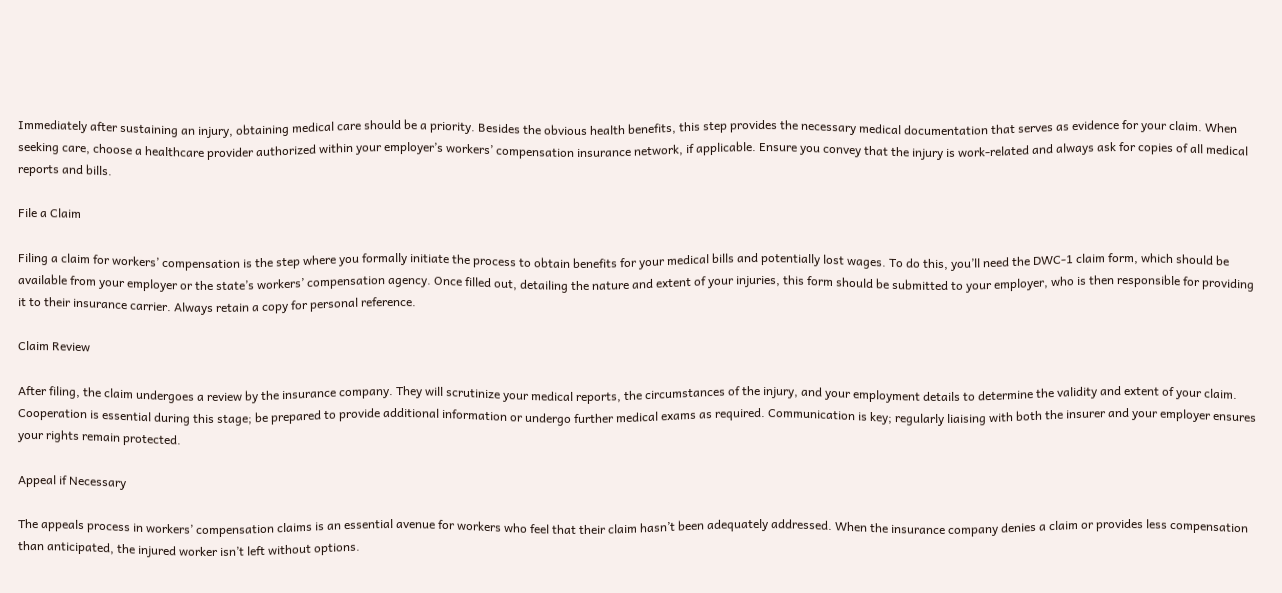Immediately after sustaining an injury, obtaining medical care should be a priority. Besides the obvious health benefits, this step provides the necessary medical documentation that serves as evidence for your claim. When seeking care, choose a healthcare provider authorized within your employer’s workers’ compensation insurance network, if applicable. Ensure you convey that the injury is work-related and always ask for copies of all medical reports and bills.

File a Claim

Filing a claim for workers’ compensation is the step where you formally initiate the process to obtain benefits for your medical bills and potentially lost wages. To do this, you’ll need the DWC-1 claim form, which should be available from your employer or the state’s workers’ compensation agency. Once filled out, detailing the nature and extent of your injuries, this form should be submitted to your employer, who is then responsible for providing it to their insurance carrier. Always retain a copy for personal reference.

Claim Review

After filing, the claim undergoes a review by the insurance company. They will scrutinize your medical reports, the circumstances of the injury, and your employment details to determine the validity and extent of your claim. Cooperation is essential during this stage; be prepared to provide additional information or undergo further medical exams as required. Communication is key; regularly liaising with both the insurer and your employer ensures your rights remain protected.

Appeal if Necessary

The appeals process in workers’ compensation claims is an essential avenue for workers who feel that their claim hasn’t been adequately addressed. When the insurance company denies a claim or provides less compensation than anticipated, the injured worker isn’t left without options.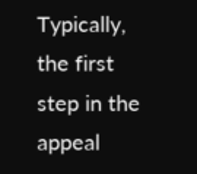Typically, the first step in the appeal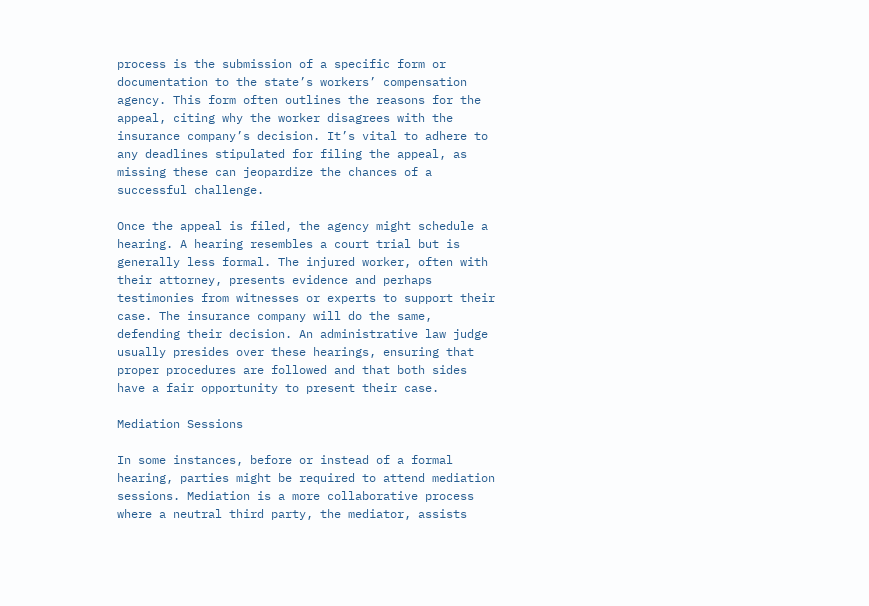process is the submission of a specific form or documentation to the state’s workers’ compensation agency. This form often outlines the reasons for the appeal, citing why the worker disagrees with the insurance company’s decision. It’s vital to adhere to any deadlines stipulated for filing the appeal, as missing these can jeopardize the chances of a successful challenge.

Once the appeal is filed, the agency might schedule a hearing. A hearing resembles a court trial but is generally less formal. The injured worker, often with their attorney, presents evidence and perhaps testimonies from witnesses or experts to support their case. The insurance company will do the same, defending their decision. An administrative law judge usually presides over these hearings, ensuring that proper procedures are followed and that both sides have a fair opportunity to present their case.

Mediation Sessions

In some instances, before or instead of a formal hearing, parties might be required to attend mediation sessions. Mediation is a more collaborative process where a neutral third party, the mediator, assists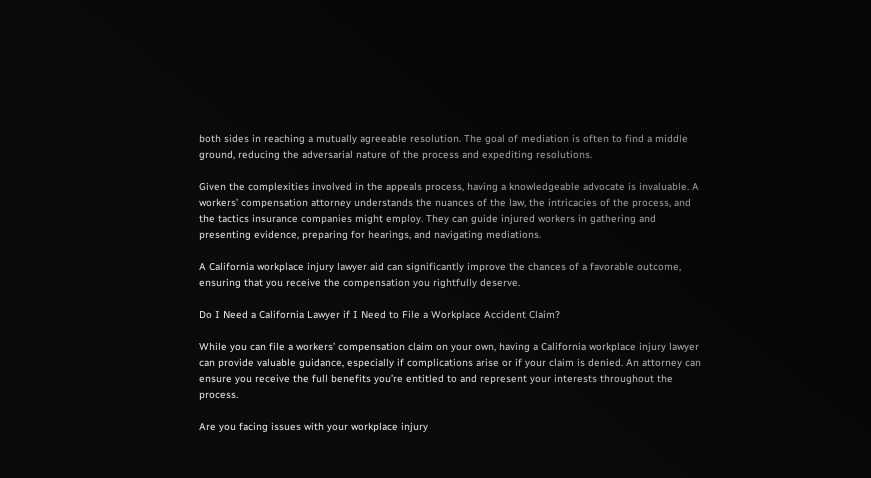both sides in reaching a mutually agreeable resolution. The goal of mediation is often to find a middle ground, reducing the adversarial nature of the process and expediting resolutions.

Given the complexities involved in the appeals process, having a knowledgeable advocate is invaluable. A workers’ compensation attorney understands the nuances of the law, the intricacies of the process, and the tactics insurance companies might employ. They can guide injured workers in gathering and presenting evidence, preparing for hearings, and navigating mediations.

A California workplace injury lawyer aid can significantly improve the chances of a favorable outcome, ensuring that you receive the compensation you rightfully deserve.

Do I Need a California Lawyer if I Need to File a Workplace Accident Claim?

While you can file a workers’ compensation claim on your own, having a California workplace injury lawyer can provide valuable guidance, especially if complications arise or if your claim is denied. An attorney can ensure you receive the full benefits you’re entitled to and represent your interests throughout the process.

Are you facing issues with your workplace injury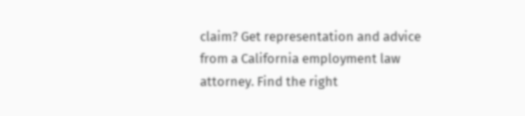claim? Get representation and advice from a California employment law attorney. Find the right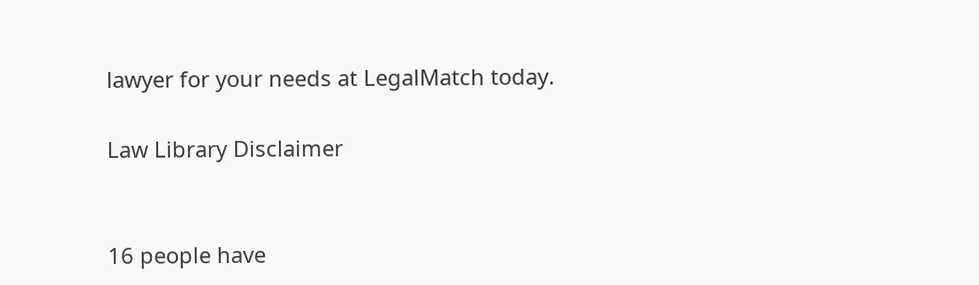lawyer for your needs at LegalMatch today.

Law Library Disclaimer


16 people have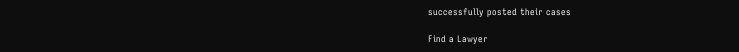successfully posted their cases

Find a Lawyer